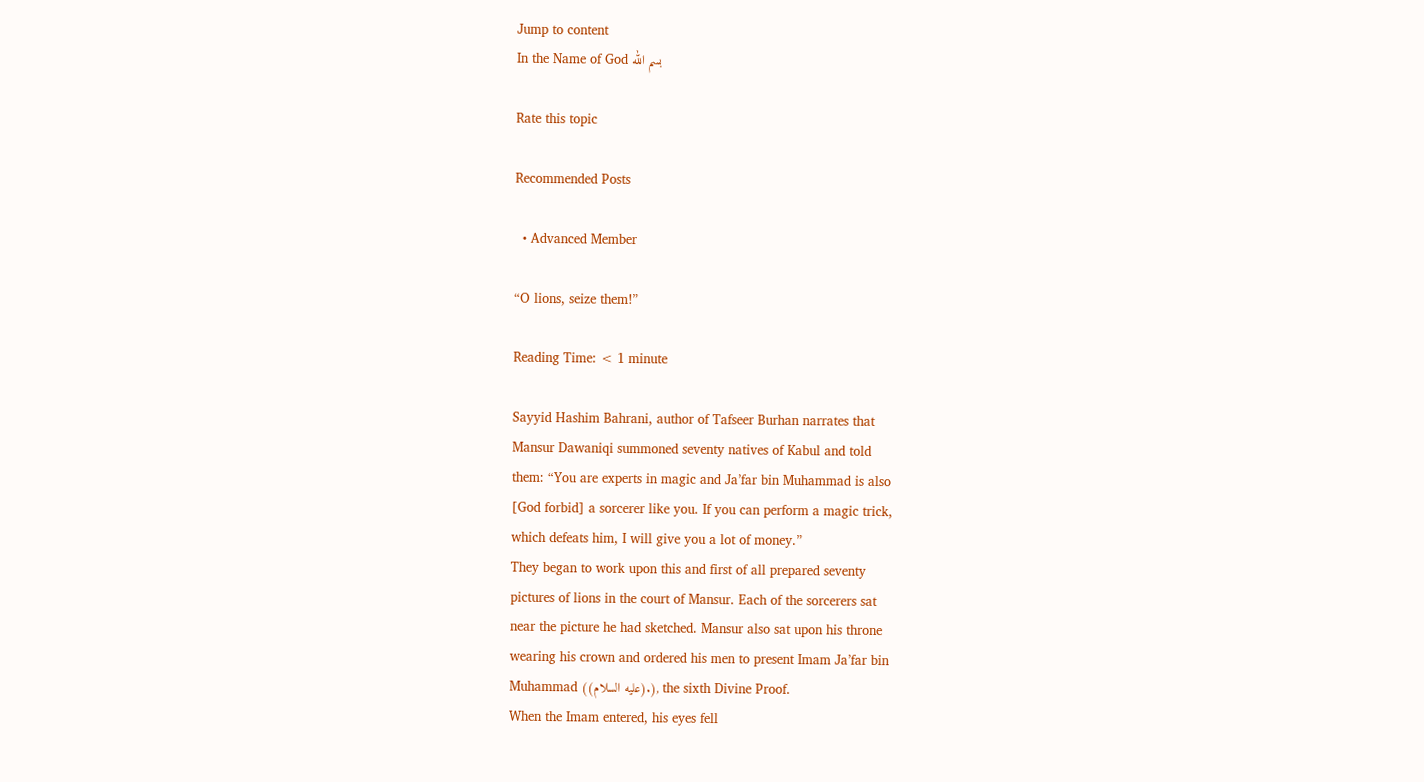Jump to content
In the Name of God بسم الله

Rate this topic

Recommended Posts

  • Advanced Member

“O lions, seize them!”

Reading Time: < 1 minute

Sayyid Hashim Bahrani, author of Tafseer Burhan narrates that
Mansur Dawaniqi summoned seventy natives of Kabul and told
them: “You are experts in magic and Ja’far bin Muhammad is also
[God forbid] a sorcerer like you. If you can perform a magic trick,
which defeats him, I will give you a lot of money.”
They began to work upon this and first of all prepared seventy
pictures of lions in the court of Mansur. Each of the sorcerers sat
near the picture he had sketched. Mansur also sat upon his throne
wearing his crown and ordered his men to present Imam Ja’far bin
Muhammad ((عليه السلام).), the sixth Divine Proof.
When the Imam entered, his eyes fell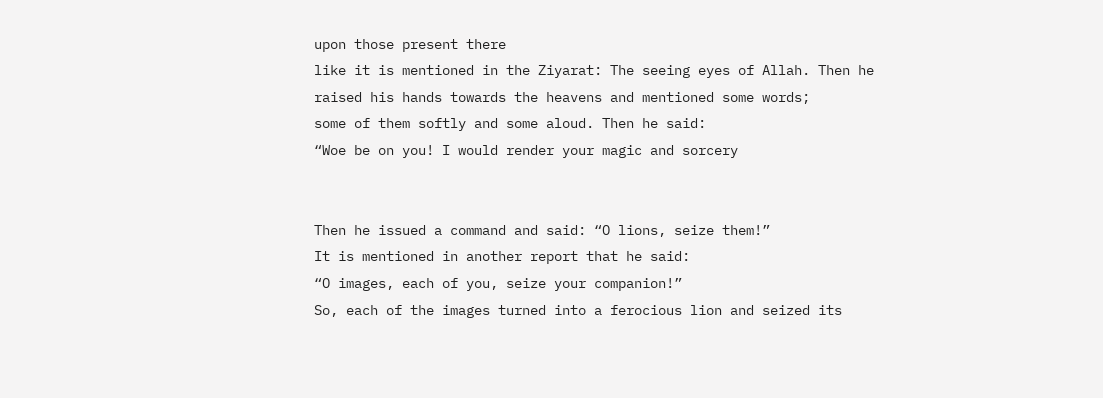upon those present there
like it is mentioned in the Ziyarat: The seeing eyes of Allah. Then he
raised his hands towards the heavens and mentioned some words;
some of them softly and some aloud. Then he said:
“Woe be on you! I would render your magic and sorcery


Then he issued a command and said: “O lions, seize them!”
It is mentioned in another report that he said:
“O images, each of you, seize your companion!”
So, each of the images turned into a ferocious lion and seized its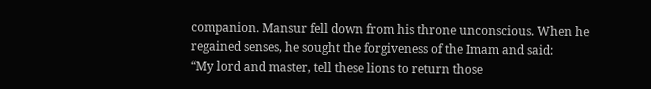companion. Mansur fell down from his throne unconscious. When he
regained senses, he sought the forgiveness of the Imam and said:
“My lord and master, tell these lions to return those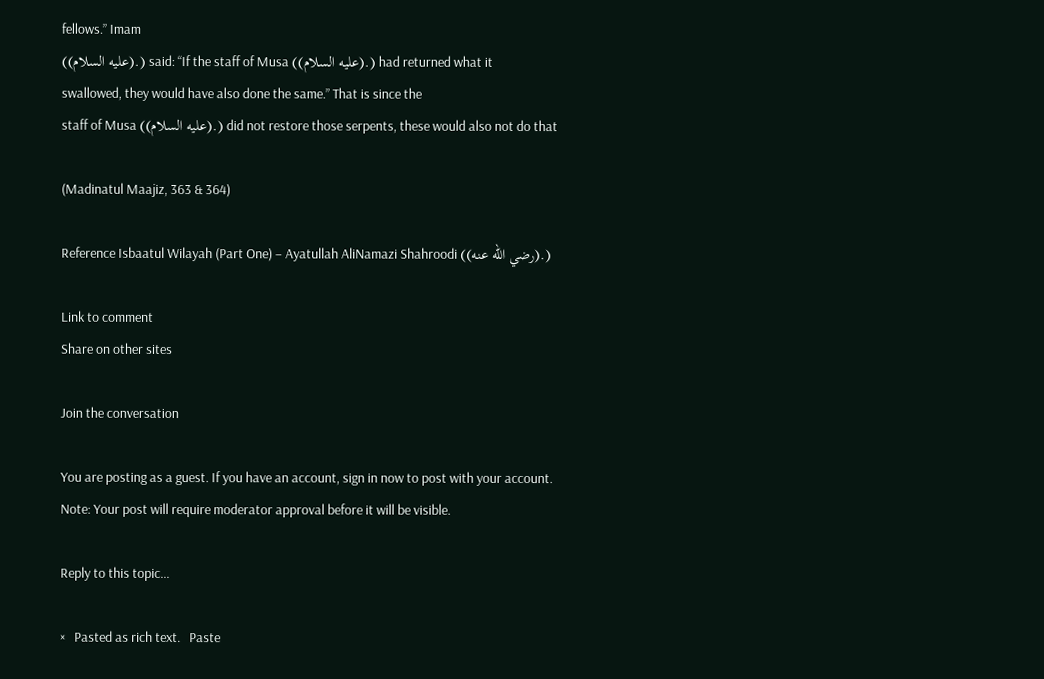fellows.” Imam
((عليه السلام).) said: “If the staff of Musa ((عليه السلام).) had returned what it
swallowed, they would have also done the same.” That is since the
staff of Musa ((عليه السلام).) did not restore those serpents, these would also not do that

(Madinatul Maajiz, 363 & 364)

Reference Isbaatul Wilayah (Part One) – Ayatullah AliNamazi Shahroodi ((رضي الله عنه).)

Link to comment
Share on other sites

Join the conversation

You are posting as a guest. If you have an account, sign in now to post with your account.
Note: Your post will require moderator approval before it will be visible.

Reply to this topic...

×   Pasted as rich text.   Paste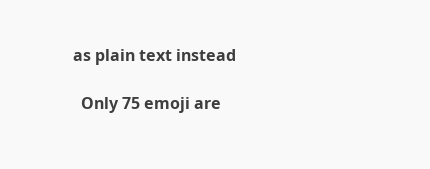as plain text instead

  Only 75 emoji are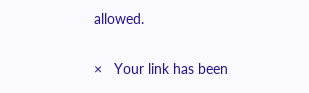allowed.

×   Your link has been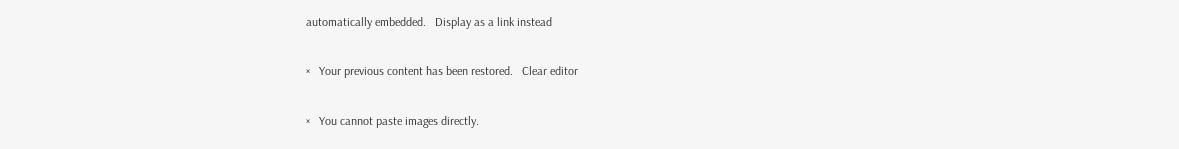automatically embedded.   Display as a link instead

×   Your previous content has been restored.   Clear editor

×   You cannot paste images directly.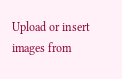Upload or insert images from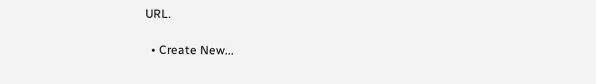URL.

  • Create New...